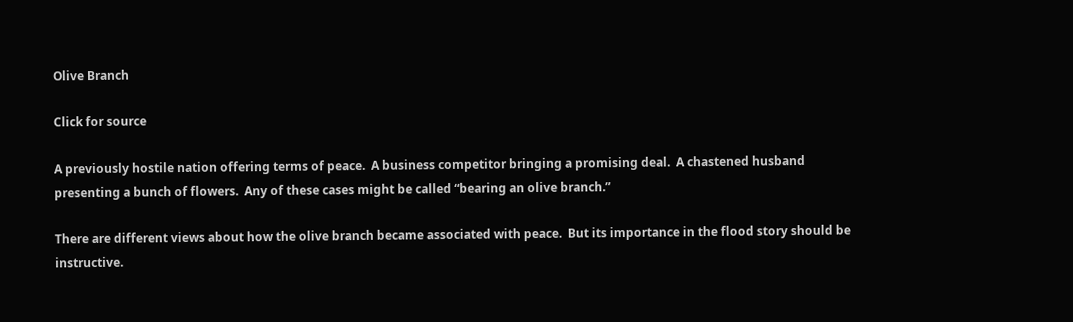Olive Branch

Click for source

A previously hostile nation offering terms of peace.  A business competitor bringing a promising deal.  A chastened husband presenting a bunch of flowers.  Any of these cases might be called “bearing an olive branch.”

There are different views about how the olive branch became associated with peace.  But its importance in the flood story should be instructive.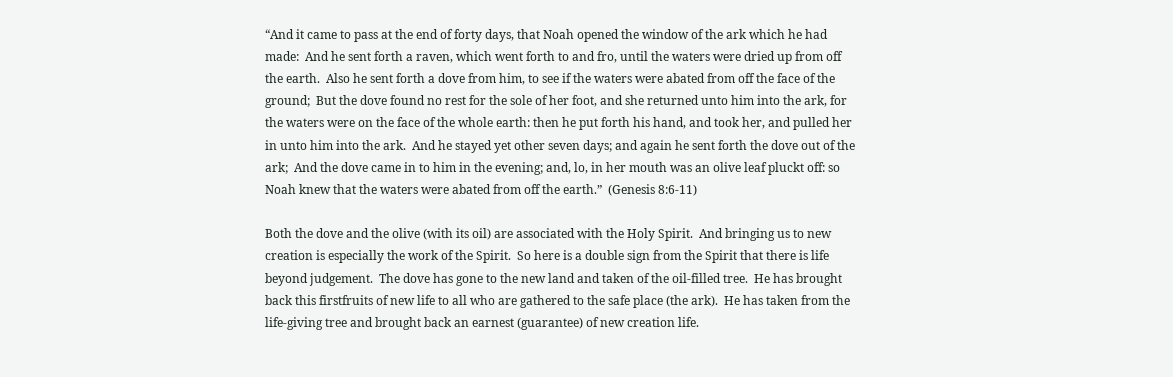“And it came to pass at the end of forty days, that Noah opened the window of the ark which he had made:  And he sent forth a raven, which went forth to and fro, until the waters were dried up from off the earth.  Also he sent forth a dove from him, to see if the waters were abated from off the face of the ground;  But the dove found no rest for the sole of her foot, and she returned unto him into the ark, for the waters were on the face of the whole earth: then he put forth his hand, and took her, and pulled her in unto him into the ark.  And he stayed yet other seven days; and again he sent forth the dove out of the ark;  And the dove came in to him in the evening; and, lo, in her mouth was an olive leaf pluckt off: so Noah knew that the waters were abated from off the earth.”  (Genesis 8:6-11)

Both the dove and the olive (with its oil) are associated with the Holy Spirit.  And bringing us to new creation is especially the work of the Spirit.  So here is a double sign from the Spirit that there is life beyond judgement.  The dove has gone to the new land and taken of the oil-filled tree.  He has brought back this firstfruits of new life to all who are gathered to the safe place (the ark).  He has taken from the life-giving tree and brought back an earnest (guarantee) of new creation life.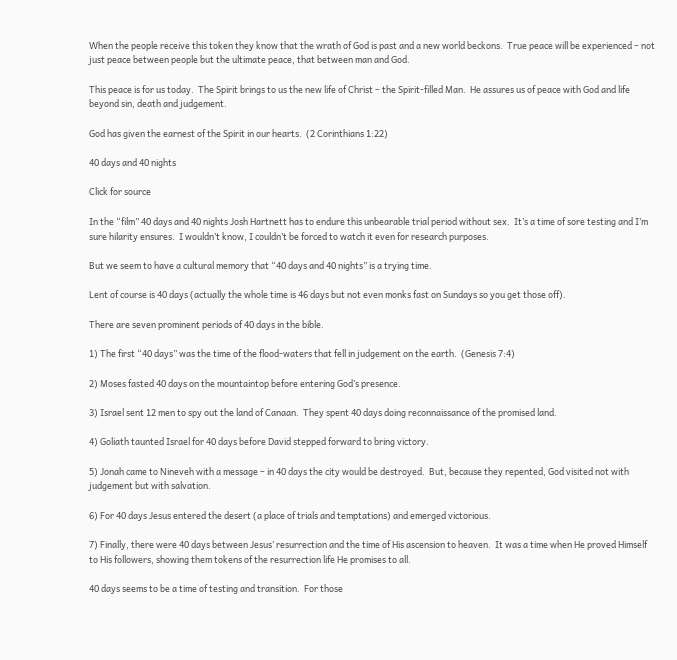When the people receive this token they know that the wrath of God is past and a new world beckons.  True peace will be experienced – not just peace between people but the ultimate peace, that between man and God.

This peace is for us today.  The Spirit brings to us the new life of Christ – the Spirit-filled Man.  He assures us of peace with God and life beyond sin, death and judgement.

God has given the earnest of the Spirit in our hearts.  (2 Corinthians 1:22)

40 days and 40 nights

Click for source

In the “film” 40 days and 40 nights Josh Hartnett has to endure this unbearable trial period without sex.  It’s a time of sore testing and I’m sure hilarity ensures.  I wouldn’t know, I couldn’t be forced to watch it even for research purposes.

But we seem to have a cultural memory that “40 days and 40 nights” is a trying time.

Lent of course is 40 days (actually the whole time is 46 days but not even monks fast on Sundays so you get those off).

There are seven prominent periods of 40 days in the bible.

1) The first “40 days” was the time of the flood-waters that fell in judgement on the earth.  (Genesis 7:4)

2) Moses fasted 40 days on the mountaintop before entering God’s presence.

3) Israel sent 12 men to spy out the land of Canaan.  They spent 40 days doing reconnaissance of the promised land.

4) Goliath taunted Israel for 40 days before David stepped forward to bring victory.

5) Jonah came to Nineveh with a message – in 40 days the city would be destroyed.  But, because they repented, God visited not with judgement but with salvation.

6) For 40 days Jesus entered the desert (a place of trials and temptations) and emerged victorious.

7) Finally, there were 40 days between Jesus’ resurrection and the time of His ascension to heaven.  It was a time when He proved Himself to His followers, showing them tokens of the resurrection life He promises to all.

40 days seems to be a time of testing and transition.  For those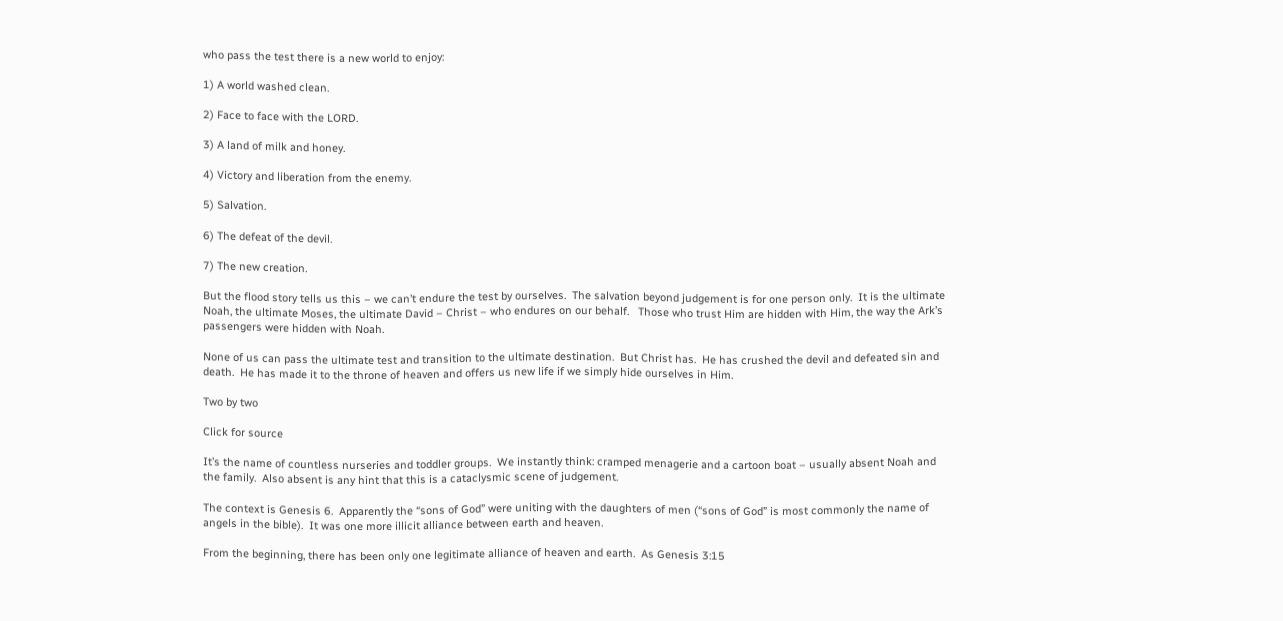who pass the test there is a new world to enjoy:

1) A world washed clean.

2) Face to face with the LORD.

3) A land of milk and honey.

4) Victory and liberation from the enemy.

5) Salvation.

6) The defeat of the devil.

7) The new creation.

But the flood story tells us this – we can’t endure the test by ourselves.  The salvation beyond judgement is for one person only.  It is the ultimate Noah, the ultimate Moses, the ultimate David – Christ – who endures on our behalf.   Those who trust Him are hidden with Him, the way the Ark’s passengers were hidden with Noah.

None of us can pass the ultimate test and transition to the ultimate destination.  But Christ has.  He has crushed the devil and defeated sin and death.  He has made it to the throne of heaven and offers us new life if we simply hide ourselves in Him.

Two by two

Click for source

It’s the name of countless nurseries and toddler groups.  We instantly think: cramped menagerie and a cartoon boat – usually absent Noah and the family.  Also absent is any hint that this is a cataclysmic scene of judgement.

The context is Genesis 6.  Apparently the “sons of God” were uniting with the daughters of men (“sons of God” is most commonly the name of angels in the bible).  It was one more illicit alliance between earth and heaven.

From the beginning, there has been only one legitimate alliance of heaven and earth.  As Genesis 3:15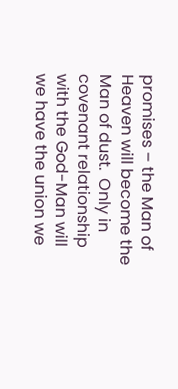promises – the Man of Heaven will become the Man of dust.  Only in covenant relationship with the God-Man will we have the union we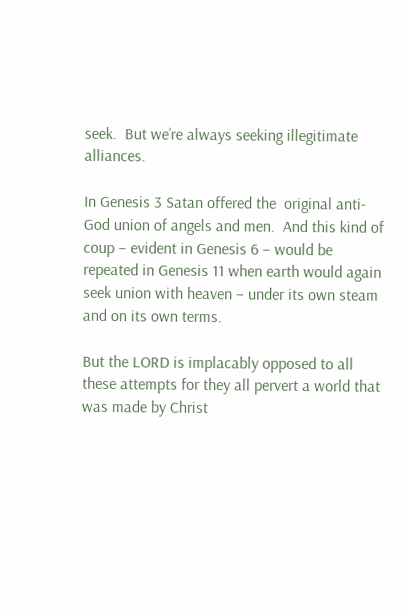seek.  But we’re always seeking illegitimate alliances.

In Genesis 3 Satan offered the  original anti-God union of angels and men.  And this kind of coup – evident in Genesis 6 – would be repeated in Genesis 11 when earth would again seek union with heaven – under its own steam and on its own terms.

But the LORD is implacably opposed to all these attempts for they all pervert a world that was made by Christ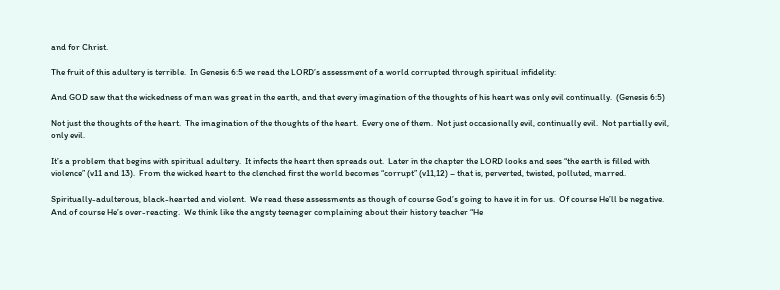and for Christ.

The fruit of this adultery is terrible.  In Genesis 6:5 we read the LORD’s assessment of a world corrupted through spiritual infidelity:

And GOD saw that the wickedness of man was great in the earth, and that every imagination of the thoughts of his heart was only evil continually.  (Genesis 6:5)

Not just the thoughts of the heart.  The imagination of the thoughts of the heart.  Every one of them.  Not just occasionally evil, continually evil.  Not partially evil, only evil.

It’s a problem that begins with spiritual adultery.  It infects the heart then spreads out.  Later in the chapter the LORD looks and sees “the earth is filled with violence” (v11 and 13).  From the wicked heart to the clenched first the world becomes “corrupt” (v11,12) – that is, perverted, twisted, polluted, marred.

Spiritually-adulterous, black-hearted and violent.  We read these assessments as though of course God’s going to have it in for us.  Of course He’ll be negative.  And of course He’s over-reacting.  We think like the angsty teenager complaining about their history teacher “He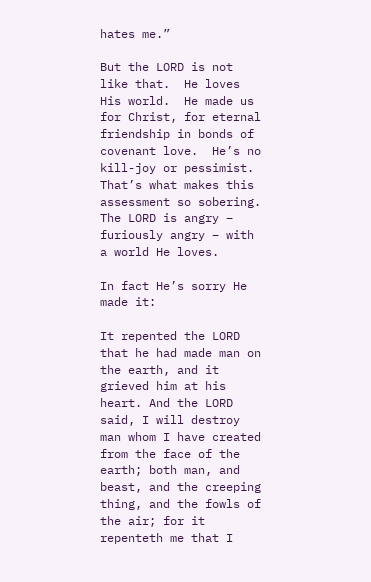hates me.”

But the LORD is not like that.  He loves His world.  He made us for Christ, for eternal friendship in bonds of covenant love.  He’s no kill-joy or pessimist.  That’s what makes this assessment so sobering.  The LORD is angry – furiously angry – with a world He loves.

In fact He’s sorry He made it:

It repented the LORD that he had made man on the earth, and it grieved him at his heart. And the LORD said, I will destroy man whom I have created from the face of the earth; both man, and beast, and the creeping thing, and the fowls of the air; for it repenteth me that I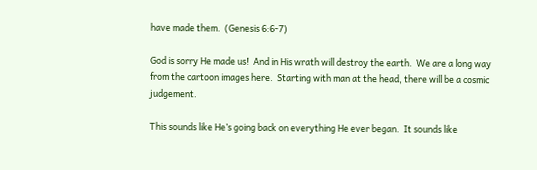have made them.  (Genesis 6:6-7)

God is sorry He made us!  And in His wrath will destroy the earth.  We are a long way from the cartoon images here.  Starting with man at the head, there will be a cosmic judgement.

This sounds like He’s going back on everything He ever began.  It sounds like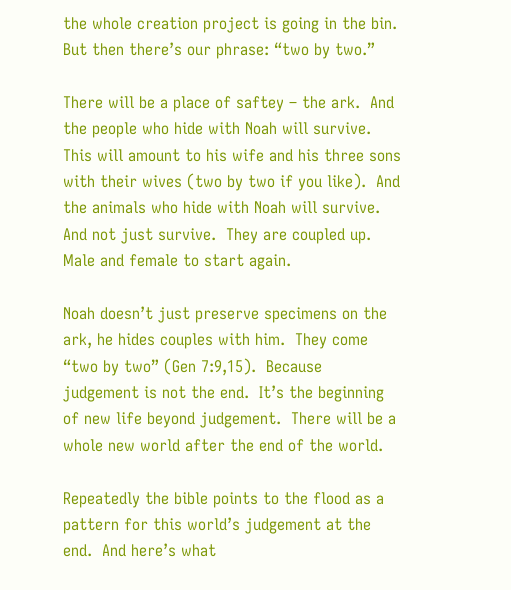the whole creation project is going in the bin.  But then there’s our phrase: “two by two.”

There will be a place of saftey – the ark.  And the people who hide with Noah will survive.  This will amount to his wife and his three sons with their wives (two by two if you like).  And the animals who hide with Noah will survive.  And not just survive.  They are coupled up.  Male and female to start again.

Noah doesn’t just preserve specimens on the ark, he hides couples with him.  They come “two by two” (Gen 7:9,15).  Because judgement is not the end.  It’s the beginning of new life beyond judgement.  There will be a whole new world after the end of the world.

Repeatedly the bible points to the flood as a pattern for this world’s judgement at the end.  And here’s what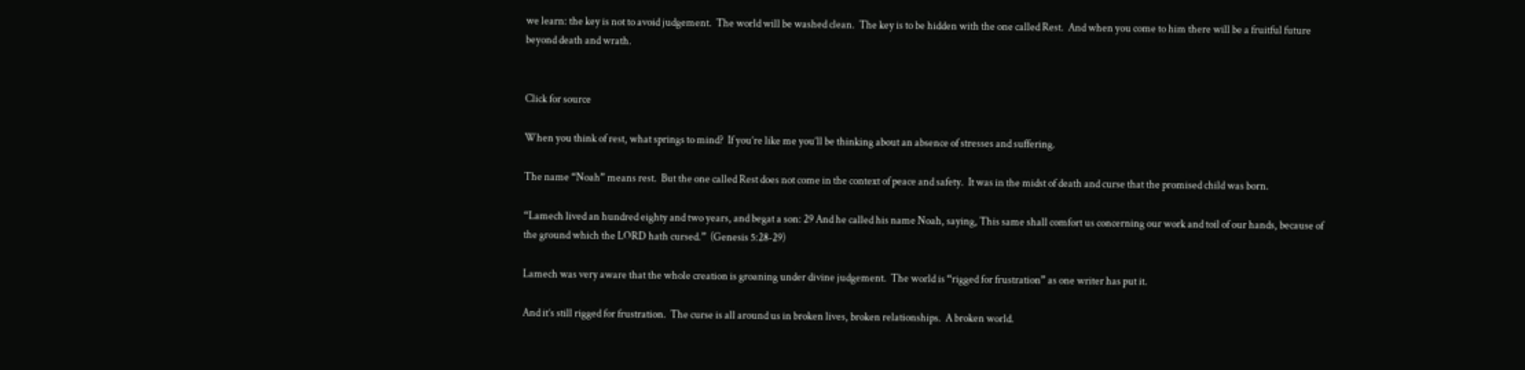we learn: the key is not to avoid judgement.  The world will be washed clean.  The key is to be hidden with the one called Rest.  And when you come to him there will be a fruitful future beyond death and wrath.


Click for source

When you think of rest, what springs to mind?  If you’re like me you’ll be thinking about an absence of stresses and suffering.

The name “Noah” means rest.  But the one called Rest does not come in the context of peace and safety.  It was in the midst of death and curse that the promised child was born.

“Lamech lived an hundred eighty and two years, and begat a son: 29 And he called his name Noah, saying, This same shall comfort us concerning our work and toil of our hands, because of the ground which the LORD hath cursed.”  (Genesis 5:28-29)

Lamech was very aware that the whole creation is groaning under divine judgement.  The world is “rigged for frustration” as one writer has put it.

And it’s still rigged for frustration.  The curse is all around us in broken lives, broken relationships.  A broken world.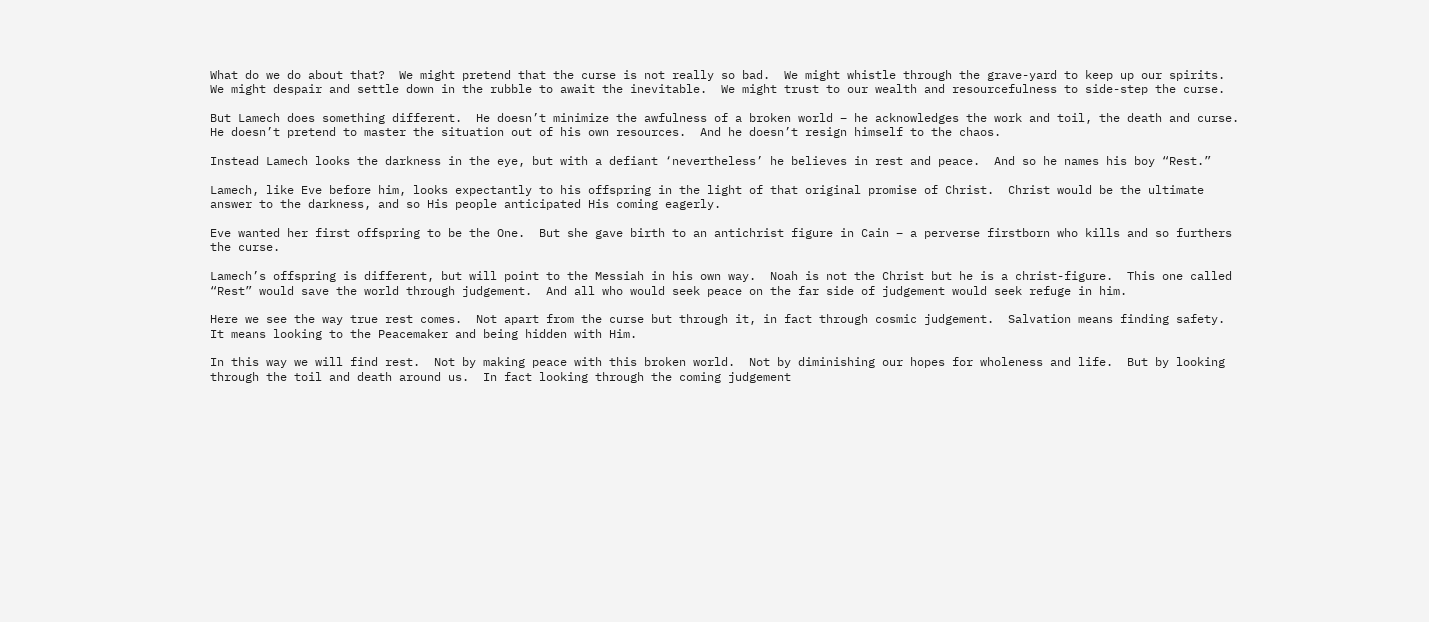What do we do about that?  We might pretend that the curse is not really so bad.  We might whistle through the grave-yard to keep up our spirits.  We might despair and settle down in the rubble to await the inevitable.  We might trust to our wealth and resourcefulness to side-step the curse.

But Lamech does something different.  He doesn’t minimize the awfulness of a broken world – he acknowledges the work and toil, the death and curse.  He doesn’t pretend to master the situation out of his own resources.  And he doesn’t resign himself to the chaos.

Instead Lamech looks the darkness in the eye, but with a defiant ‘nevertheless’ he believes in rest and peace.  And so he names his boy “Rest.”

Lamech, like Eve before him, looks expectantly to his offspring in the light of that original promise of Christ.  Christ would be the ultimate answer to the darkness, and so His people anticipated His coming eagerly.

Eve wanted her first offspring to be the One.  But she gave birth to an antichrist figure in Cain – a perverse firstborn who kills and so furthers the curse.

Lamech’s offspring is different, but will point to the Messiah in his own way.  Noah is not the Christ but he is a christ-figure.  This one called “Rest” would save the world through judgement.  And all who would seek peace on the far side of judgement would seek refuge in him.

Here we see the way true rest comes.  Not apart from the curse but through it, in fact through cosmic judgement.  Salvation means finding safety.  It means looking to the Peacemaker and being hidden with Him.

In this way we will find rest.  Not by making peace with this broken world.  Not by diminishing our hopes for wholeness and life.  But by looking through the toil and death around us.  In fact looking through the coming judgement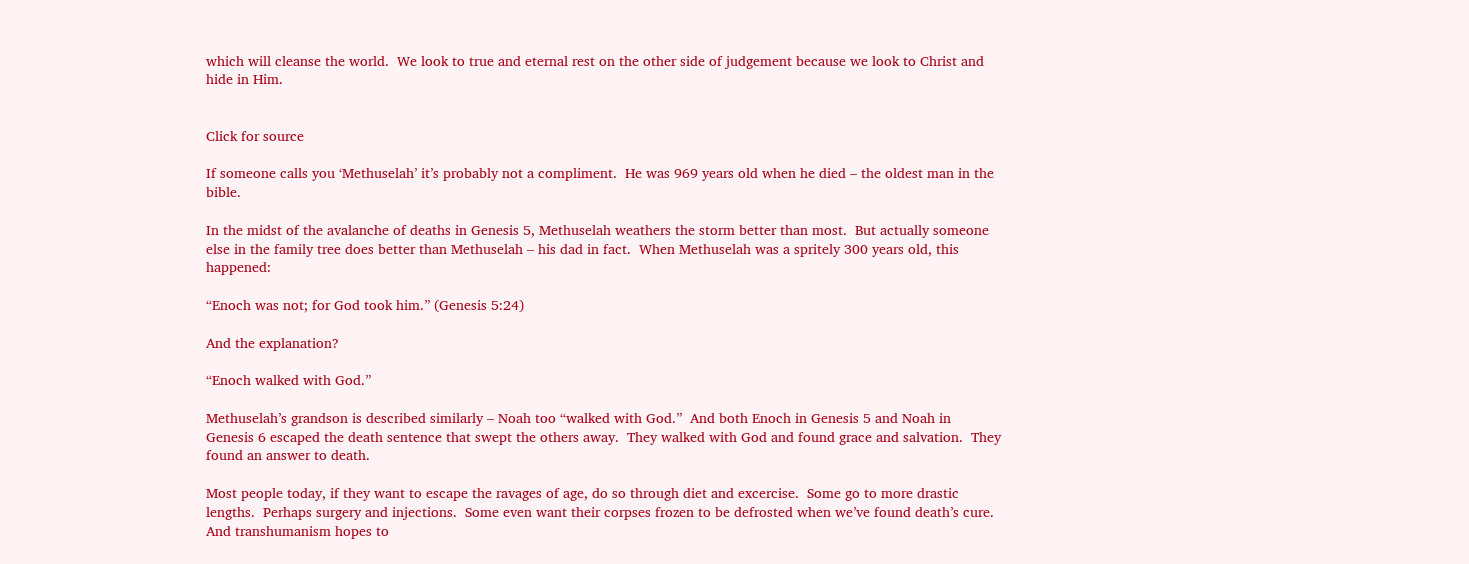which will cleanse the world.  We look to true and eternal rest on the other side of judgement because we look to Christ and hide in Him.


Click for source

If someone calls you ‘Methuselah’ it’s probably not a compliment.  He was 969 years old when he died – the oldest man in the bible.

In the midst of the avalanche of deaths in Genesis 5, Methuselah weathers the storm better than most.  But actually someone else in the family tree does better than Methuselah – his dad in fact.  When Methuselah was a spritely 300 years old, this happened:

“Enoch was not; for God took him.” (Genesis 5:24)

And the explanation?

“Enoch walked with God.”

Methuselah’s grandson is described similarly – Noah too “walked with God.”  And both Enoch in Genesis 5 and Noah in Genesis 6 escaped the death sentence that swept the others away.  They walked with God and found grace and salvation.  They found an answer to death.

Most people today, if they want to escape the ravages of age, do so through diet and excercise.  Some go to more drastic lengths.  Perhaps surgery and injections.  Some even want their corpses frozen to be defrosted when we’ve found death’s cure.  And transhumanism hopes to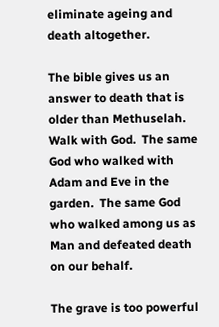eliminate ageing and death altogether.

The bible gives us an answer to death that is older than Methuselah.  Walk with God.  The same God who walked with Adam and Eve in the garden.  The same God who walked among us as Man and defeated death on our behalf.

The grave is too powerful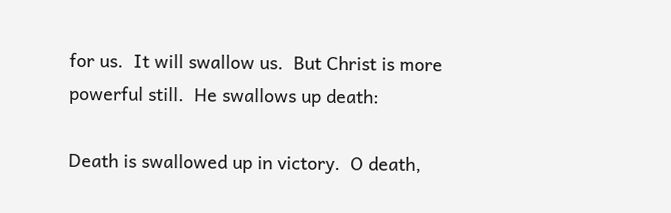for us.  It will swallow us.  But Christ is more powerful still.  He swallows up death:

Death is swallowed up in victory.  O death,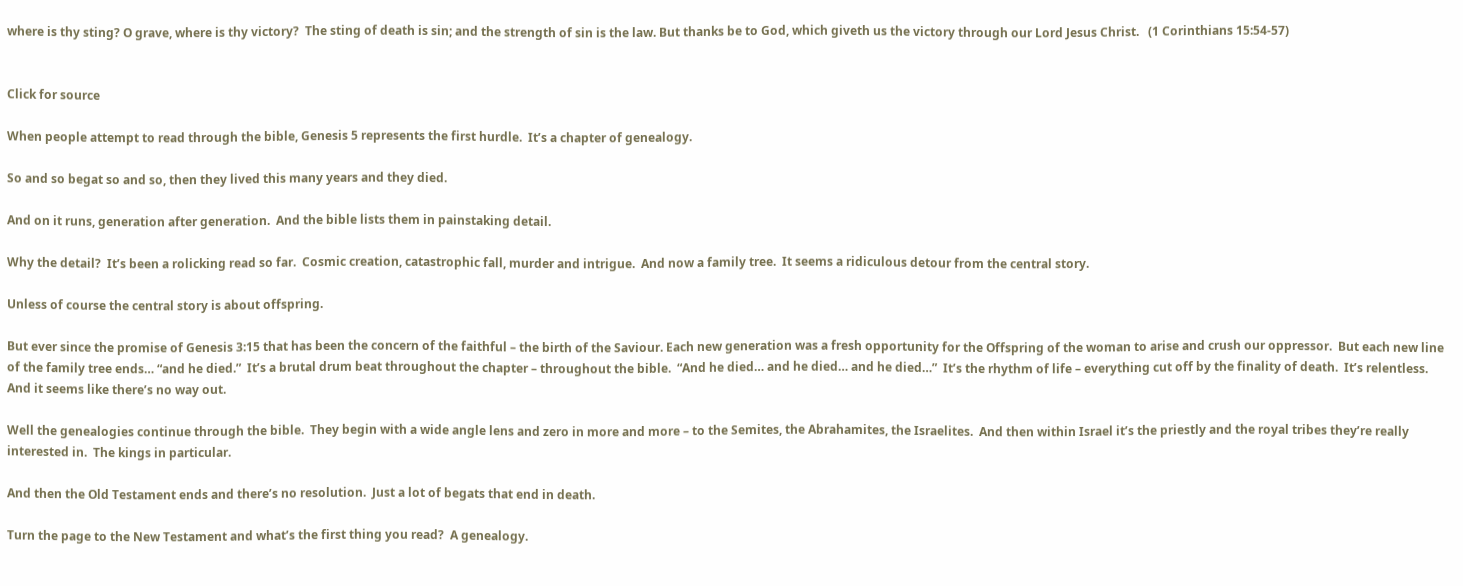where is thy sting? O grave, where is thy victory?  The sting of death is sin; and the strength of sin is the law. But thanks be to God, which giveth us the victory through our Lord Jesus Christ.   (1 Corinthians 15:54-57)


Click for source

When people attempt to read through the bible, Genesis 5 represents the first hurdle.  It’s a chapter of genealogy.

So and so begat so and so, then they lived this many years and they died.

And on it runs, generation after generation.  And the bible lists them in painstaking detail.

Why the detail?  It’s been a rolicking read so far.  Cosmic creation, catastrophic fall, murder and intrigue.  And now a family tree.  It seems a ridiculous detour from the central story.

Unless of course the central story is about offspring.

But ever since the promise of Genesis 3:15 that has been the concern of the faithful – the birth of the Saviour. Each new generation was a fresh opportunity for the Offspring of the woman to arise and crush our oppressor.  But each new line of the family tree ends… “and he died.”  It’s a brutal drum beat throughout the chapter – throughout the bible.  “And he died… and he died… and he died…”  It’s the rhythm of life – everything cut off by the finality of death.  It’s relentless. And it seems like there’s no way out.

Well the genealogies continue through the bible.  They begin with a wide angle lens and zero in more and more – to the Semites, the Abrahamites, the Israelites.  And then within Israel it’s the priestly and the royal tribes they’re really interested in.  The kings in particular.

And then the Old Testament ends and there’s no resolution.  Just a lot of begats that end in death.

Turn the page to the New Testament and what’s the first thing you read?  A genealogy.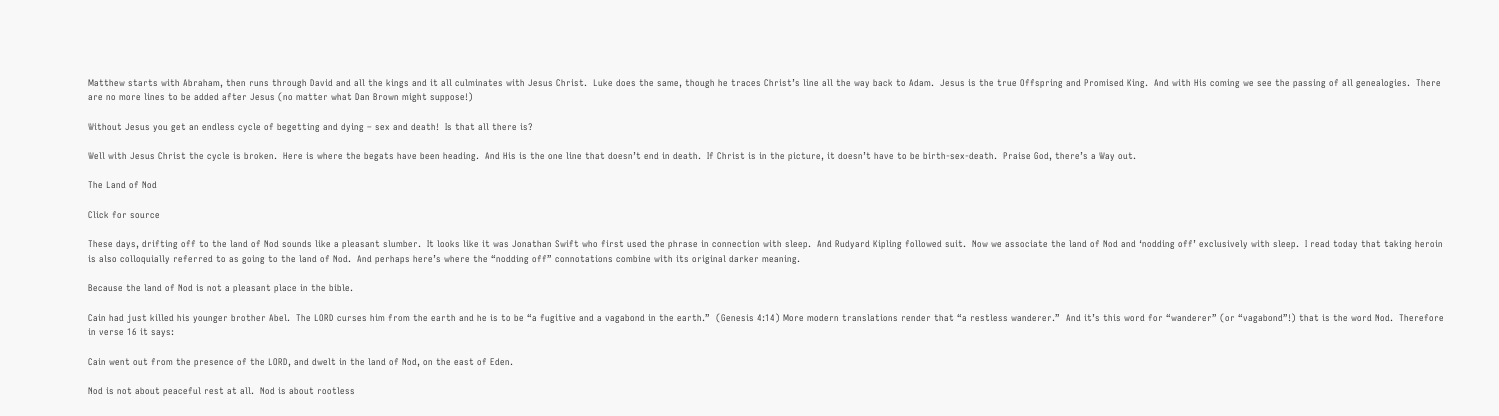Matthew starts with Abraham, then runs through David and all the kings and it all culminates with Jesus Christ.  Luke does the same, though he traces Christ’s line all the way back to Adam.  Jesus is the true Offspring and Promised King.  And with His coming we see the passing of all genealogies.  There are no more lines to be added after Jesus (no matter what Dan Brown might suppose!)

Without Jesus you get an endless cycle of begetting and dying – sex and death!  Is that all there is?

Well with Jesus Christ the cycle is broken.  Here is where the begats have been heading.  And His is the one line that doesn’t end in death.  If Christ is in the picture, it doesn’t have to be birth-sex-death.  Praise God, there’s a Way out.

The Land of Nod

Click for source

These days, drifting off to the land of Nod sounds like a pleasant slumber.  It looks like it was Jonathan Swift who first used the phrase in connection with sleep.  And Rudyard Kipling followed suit.  Now we associate the land of Nod and ‘nodding off’ exclusively with sleep.  I read today that taking heroin is also colloquially referred to as going to the land of Nod.  And perhaps here’s where the “nodding off” connotations combine with its original darker meaning.

Because the land of Nod is not a pleasant place in the bible.

Cain had just killed his younger brother Abel.  The LORD curses him from the earth and he is to be “a fugitive and a vagabond in the earth.”  (Genesis 4:14) More modern translations render that “a restless wanderer.”  And it’s this word for “wanderer” (or “vagabond”!) that is the word Nod.  Therefore in verse 16 it says:

Cain went out from the presence of the LORD, and dwelt in the land of Nod, on the east of Eden.

Nod is not about peaceful rest at all.  Nod is about rootless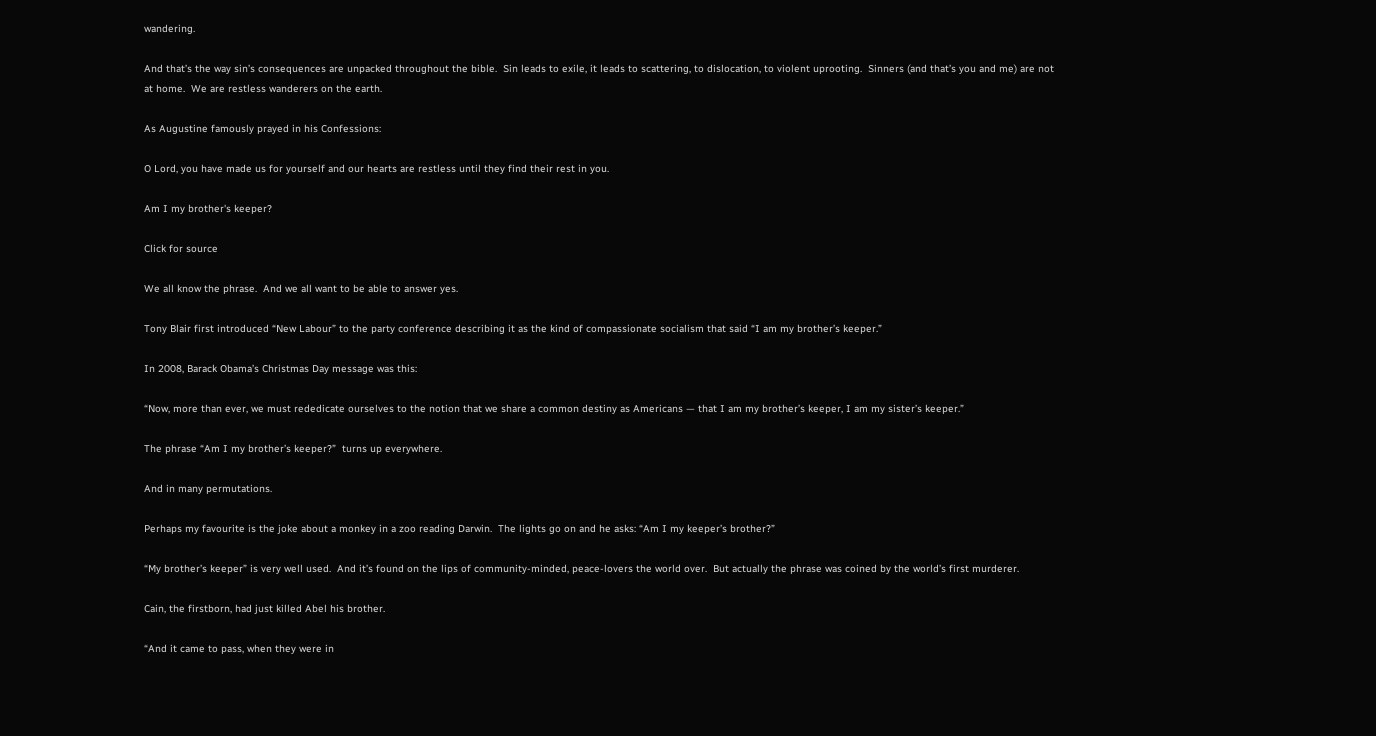wandering.

And that’s the way sin’s consequences are unpacked throughout the bible.  Sin leads to exile, it leads to scattering, to dislocation, to violent uprooting.  Sinners (and that’s you and me) are not at home.  We are restless wanderers on the earth.

As Augustine famously prayed in his Confessions:

O Lord, you have made us for yourself and our hearts are restless until they find their rest in you.

Am I my brother's keeper?

Click for source

We all know the phrase.  And we all want to be able to answer yes.

Tony Blair first introduced “New Labour” to the party conference describing it as the kind of compassionate socialism that said “I am my brother’s keeper.”

In 2008, Barack Obama’s Christmas Day message was this:

“Now, more than ever, we must rededicate ourselves to the notion that we share a common destiny as Americans — that I am my brother’s keeper, I am my sister’s keeper.”

The phrase “Am I my brother’s keeper?”  turns up everywhere.

And in many permutations.

Perhaps my favourite is the joke about a monkey in a zoo reading Darwin.  The lights go on and he asks: “Am I my keeper’s brother?”

“My brother’s keeper” is very well used.  And it’s found on the lips of community-minded, peace-lovers the world over.  But actually the phrase was coined by the world’s first murderer.

Cain, the firstborn, had just killed Abel his brother.

“And it came to pass, when they were in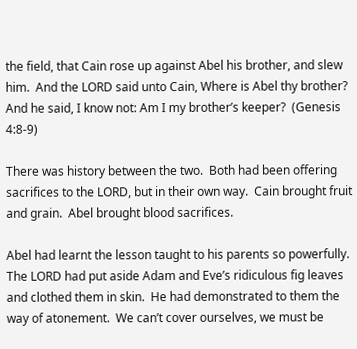the field, that Cain rose up against Abel his brother, and slew him.  And the LORD said unto Cain, Where is Abel thy brother? And he said, I know not: Am I my brother’s keeper?  (Genesis 4:8-9)

There was history between the two.  Both had been offering sacrifices to the LORD, but in their own way.  Cain brought fruit and grain.  Abel brought blood sacrifices.

Abel had learnt the lesson taught to his parents so powerfully.  The LORD had put aside Adam and Eve’s ridiculous fig leaves and clothed them in skin.  He had demonstrated to them the way of atonement.  We can’t cover ourselves, we must be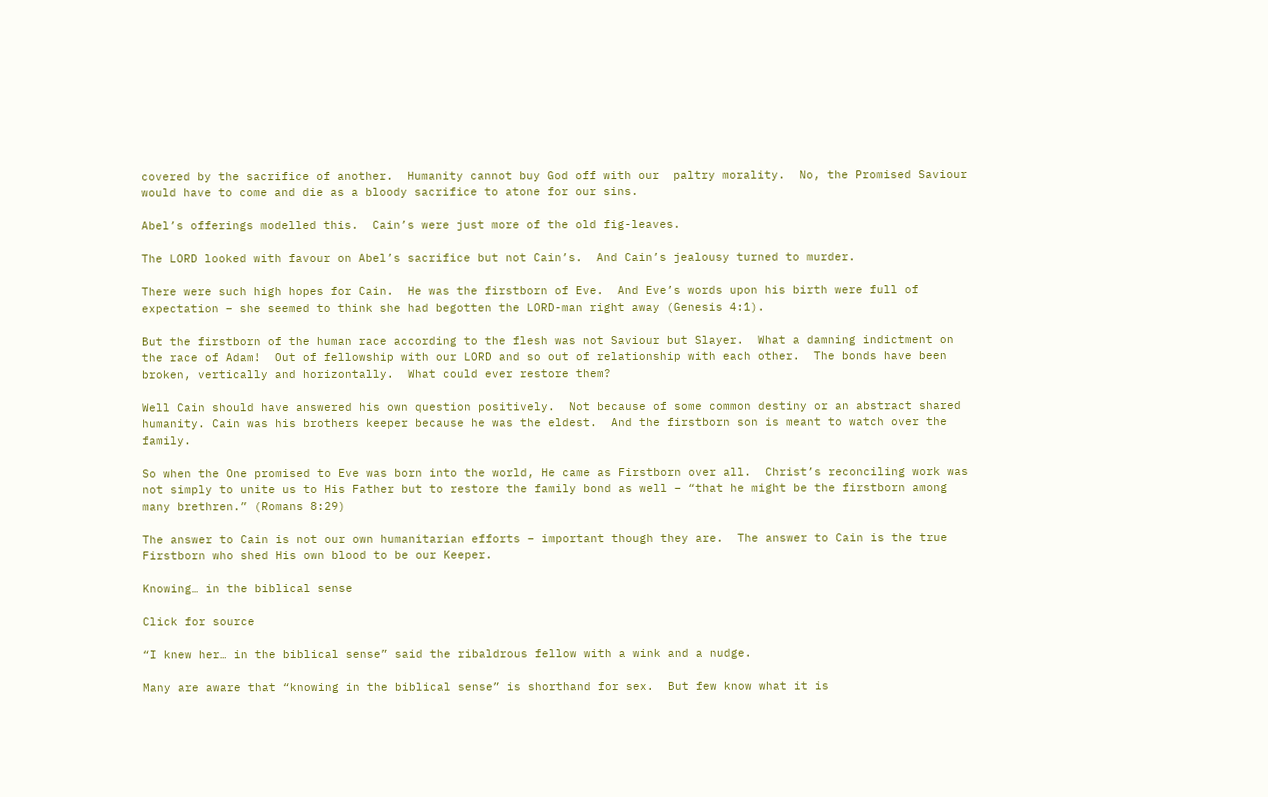covered by the sacrifice of another.  Humanity cannot buy God off with our  paltry morality.  No, the Promised Saviour would have to come and die as a bloody sacrifice to atone for our sins.

Abel’s offerings modelled this.  Cain’s were just more of the old fig-leaves.

The LORD looked with favour on Abel’s sacrifice but not Cain’s.  And Cain’s jealousy turned to murder.

There were such high hopes for Cain.  He was the firstborn of Eve.  And Eve’s words upon his birth were full of expectation – she seemed to think she had begotten the LORD-man right away (Genesis 4:1).

But the firstborn of the human race according to the flesh was not Saviour but Slayer.  What a damning indictment on the race of Adam!  Out of fellowship with our LORD and so out of relationship with each other.  The bonds have been broken, vertically and horizontally.  What could ever restore them?

Well Cain should have answered his own question positively.  Not because of some common destiny or an abstract shared humanity. Cain was his brothers keeper because he was the eldest.  And the firstborn son is meant to watch over the family.

So when the One promised to Eve was born into the world, He came as Firstborn over all.  Christ’s reconciling work was not simply to unite us to His Father but to restore the family bond as well – “that he might be the firstborn among many brethren.” (Romans 8:29)

The answer to Cain is not our own humanitarian efforts – important though they are.  The answer to Cain is the true Firstborn who shed His own blood to be our Keeper.

Knowing… in the biblical sense

Click for source

“I knew her… in the biblical sense” said the ribaldrous fellow with a wink and a nudge.

Many are aware that “knowing in the biblical sense” is shorthand for sex.  But few know what it is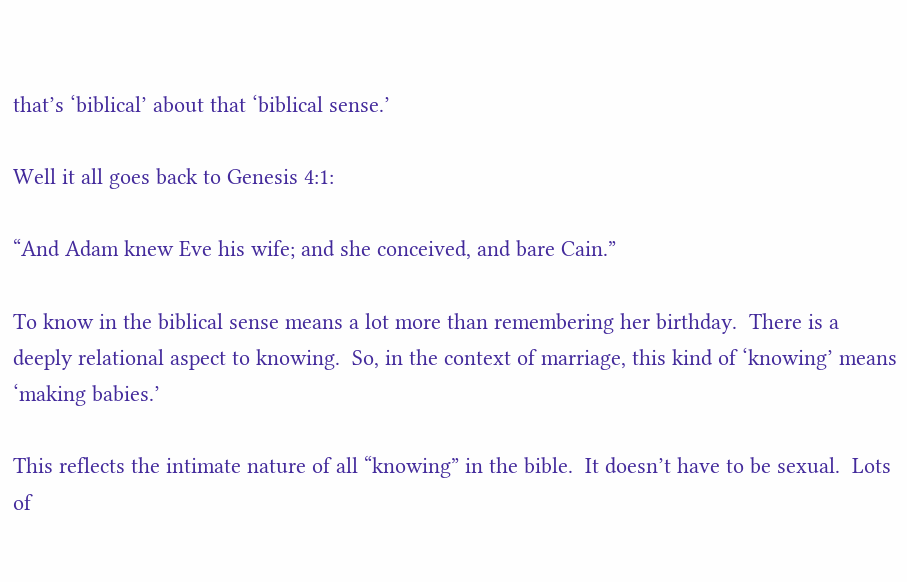that’s ‘biblical’ about that ‘biblical sense.’

Well it all goes back to Genesis 4:1:

“And Adam knew Eve his wife; and she conceived, and bare Cain.”

To know in the biblical sense means a lot more than remembering her birthday.  There is a deeply relational aspect to knowing.  So, in the context of marriage, this kind of ‘knowing’ means ‘making babies.’

This reflects the intimate nature of all “knowing” in the bible.  It doesn’t have to be sexual.  Lots of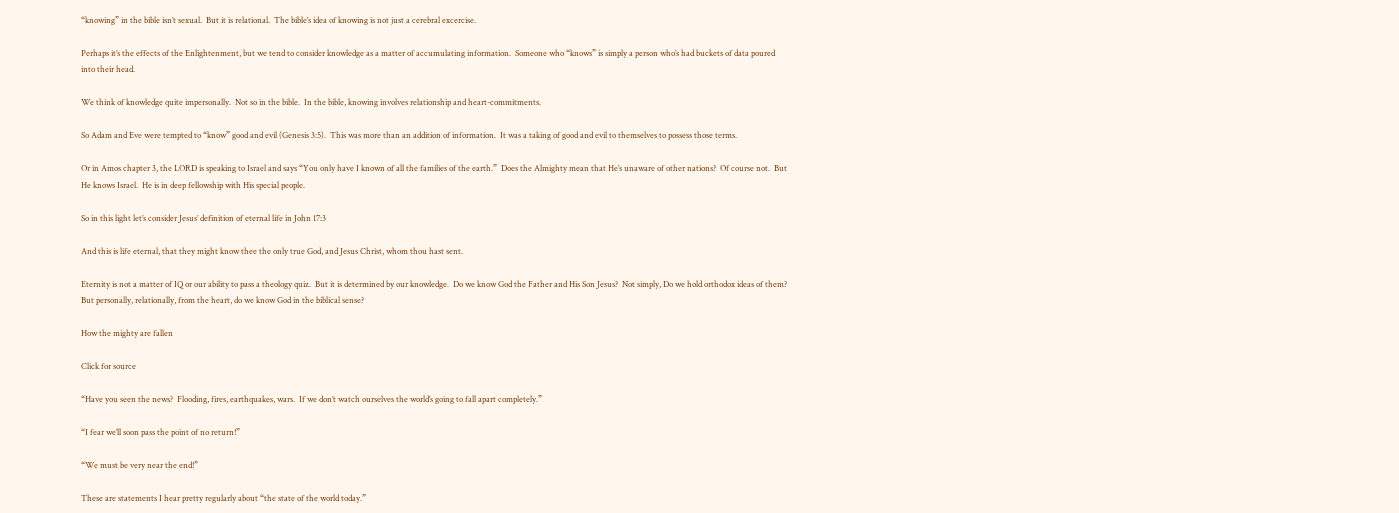“knowing” in the bible isn’t sexual.  But it is relational.  The bible’s idea of knowing is not just a cerebral excercise.

Perhaps it’s the effects of the Enlightenment, but we tend to consider knowledge as a matter of accumulating information.  Someone who “knows” is simply a person who’s had buckets of data poured into their head.

We think of knowledge quite impersonally.  Not so in the bible.  In the bible, knowing involves relationship and heart-commitments.

So Adam and Eve were tempted to “know” good and evil (Genesis 3:5).  This was more than an addition of information.  It was a taking of good and evil to themselves to possess those terms.

Or in Amos chapter 3, the LORD is speaking to Israel and says “You only have I known of all the families of the earth.”  Does the Almighty mean that He’s unaware of other nations?  Of course not.  But He knows Israel.  He is in deep fellowship with His special people.

So in this light let’s consider Jesus’ definition of eternal life in John 17:3

And this is life eternal, that they might know thee the only true God, and Jesus Christ, whom thou hast sent.

Eternity is not a matter of IQ or our ability to pass a theology quiz.  But it is determined by our knowledge.  Do we know God the Father and His Son Jesus?  Not simply, Do we hold orthodox ideas of them?  But personally, relationally, from the heart, do we know God in the biblical sense?

How the mighty are fallen

Click for source

“Have you seen the news?  Flooding, fires, earthquakes, wars.  If we don’t watch ourselves the world’s going to fall apart completely.”

“I fear we’ll soon pass the point of no return!”

“We must be very near the end!”

These are statements I hear pretty regularly about “the state of the world today.”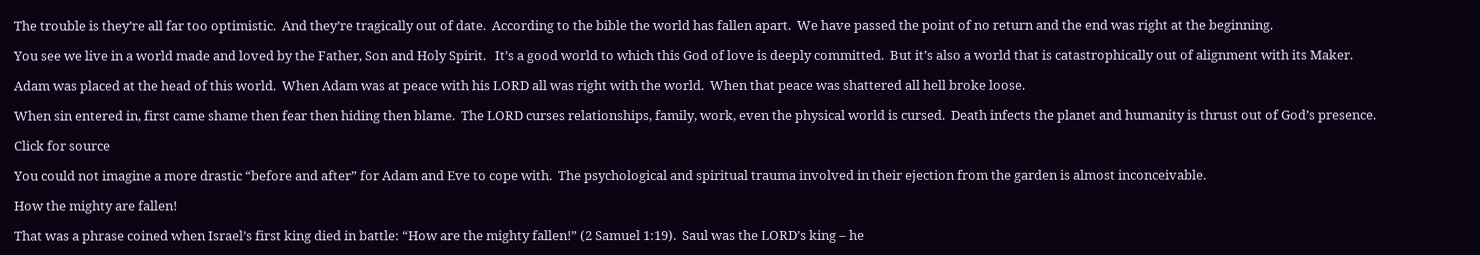The trouble is they’re all far too optimistic.  And they’re tragically out of date.  According to the bible the world has fallen apart.  We have passed the point of no return and the end was right at the beginning.

You see we live in a world made and loved by the Father, Son and Holy Spirit.   It’s a good world to which this God of love is deeply committed.  But it’s also a world that is catastrophically out of alignment with its Maker.

Adam was placed at the head of this world.  When Adam was at peace with his LORD all was right with the world.  When that peace was shattered all hell broke loose.

When sin entered in, first came shame then fear then hiding then blame.  The LORD curses relationships, family, work, even the physical world is cursed.  Death infects the planet and humanity is thrust out of God’s presence.

Click for source

You could not imagine a more drastic “before and after” for Adam and Eve to cope with.  The psychological and spiritual trauma involved in their ejection from the garden is almost inconceivable.

How the mighty are fallen!

That was a phrase coined when Israel’s first king died in battle: “How are the mighty fallen!” (2 Samuel 1:19).  Saul was the LORD’s king – he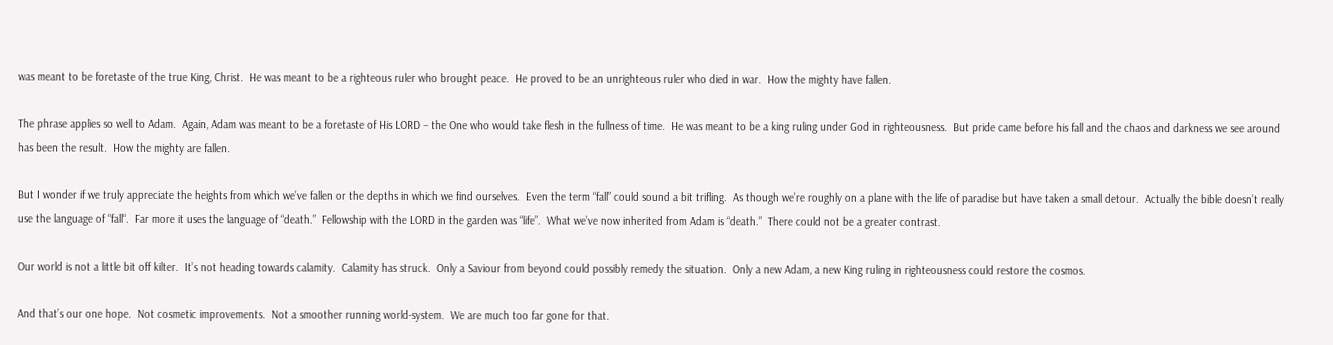was meant to be foretaste of the true King, Christ.  He was meant to be a righteous ruler who brought peace.  He proved to be an unrighteous ruler who died in war.  How the mighty have fallen.

The phrase applies so well to Adam.  Again, Adam was meant to be a foretaste of His LORD – the One who would take flesh in the fullness of time.  He was meant to be a king ruling under God in righteousness.  But pride came before his fall and the chaos and darkness we see around has been the result.  How the mighty are fallen.

But I wonder if we truly appreciate the heights from which we’ve fallen or the depths in which we find ourselves.  Even the term “fall” could sound a bit trifling.  As though we’re roughly on a plane with the life of paradise but have taken a small detour.  Actually the bible doesn’t really use the language of “fall“.  Far more it uses the language of “death.”  Fellowship with the LORD in the garden was “life”.  What we’ve now inherited from Adam is “death.”  There could not be a greater contrast.

Our world is not a little bit off kilter.  It’s not heading towards calamity.  Calamity has struck.  Only a Saviour from beyond could possibly remedy the situation.  Only a new Adam, a new King ruling in righteousness could restore the cosmos.

And that’s our one hope.  Not cosmetic improvements.  Not a smoother running world-system.  We are much too far gone for that.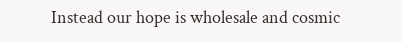Instead our hope is wholesale and cosmic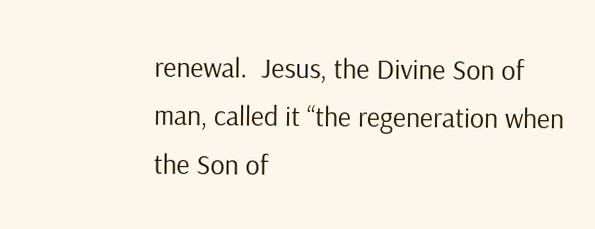renewal.  Jesus, the Divine Son of man, called it “the regeneration when the Son of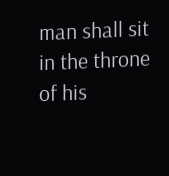man shall sit in the throne of his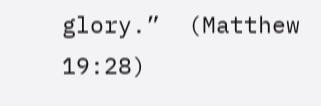glory.”  (Matthew 19:28)